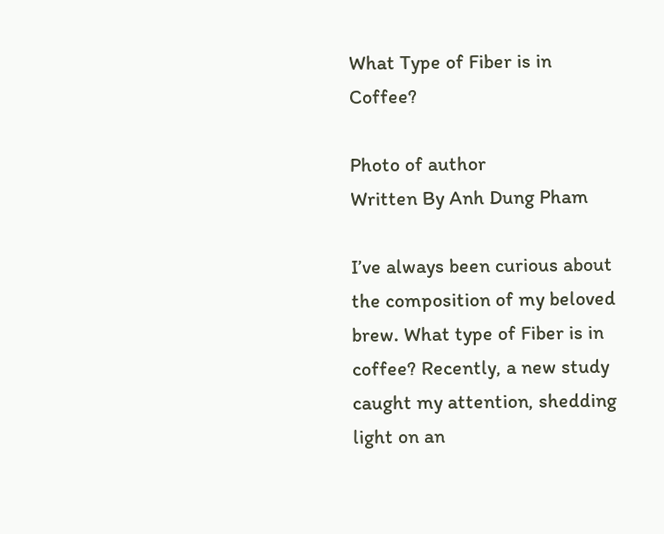What Type of Fiber is in Coffee?

Photo of author
Written By Anh Dung Pham

I’ve always been curious about the composition of my beloved brew. What type of Fiber is in coffee? Recently, a new study caught my attention, shedding light on an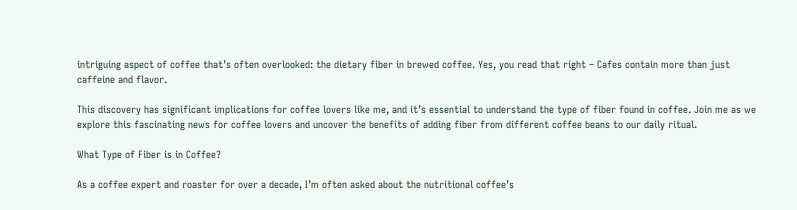intriguing aspect of coffee that’s often overlooked: the dietary fiber in brewed coffee. Yes, you read that right – Cafes contain more than just caffeine and flavor.

This discovery has significant implications for coffee lovers like me, and it’s essential to understand the type of fiber found in coffee. Join me as we explore this fascinating news for coffee lovers and uncover the benefits of adding fiber from different coffee beans to our daily ritual.

What Type of Fiber is in Coffee?

As a coffee expert and roaster for over a decade, I’m often asked about the nutritional coffee’s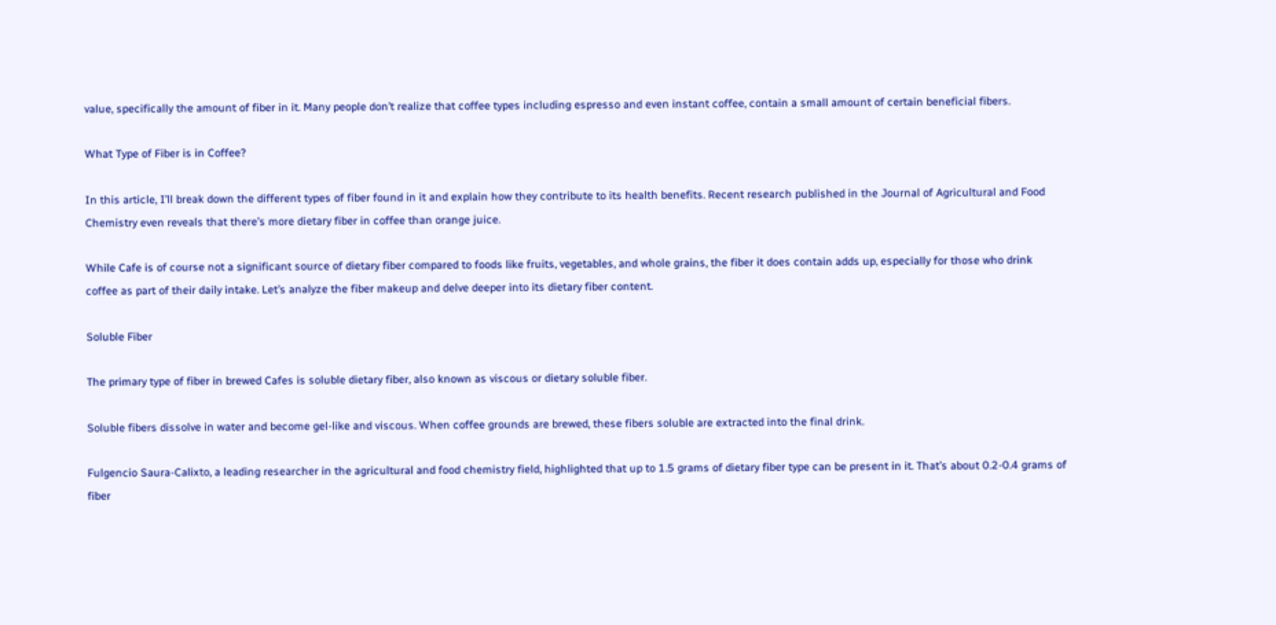value, specifically the amount of fiber in it. Many people don’t realize that coffee types including espresso and even instant coffee, contain a small amount of certain beneficial fibers.

What Type of Fiber is in Coffee?

In this article, I’ll break down the different types of fiber found in it and explain how they contribute to its health benefits. Recent research published in the Journal of Agricultural and Food Chemistry even reveals that there’s more dietary fiber in coffee than orange juice.

While Cafe is of course not a significant source of dietary fiber compared to foods like fruits, vegetables, and whole grains, the fiber it does contain adds up, especially for those who drink coffee as part of their daily intake. Let’s analyze the fiber makeup and delve deeper into its dietary fiber content.

Soluble Fiber

The primary type of fiber in brewed Cafes is soluble dietary fiber, also known as viscous or dietary soluble fiber.

Soluble fibers dissolve in water and become gel-like and viscous. When coffee grounds are brewed, these fibers soluble are extracted into the final drink.

Fulgencio Saura-Calixto, a leading researcher in the agricultural and food chemistry field, highlighted that up to 1.5 grams of dietary fiber type can be present in it. That’s about 0.2-0.4 grams of fiber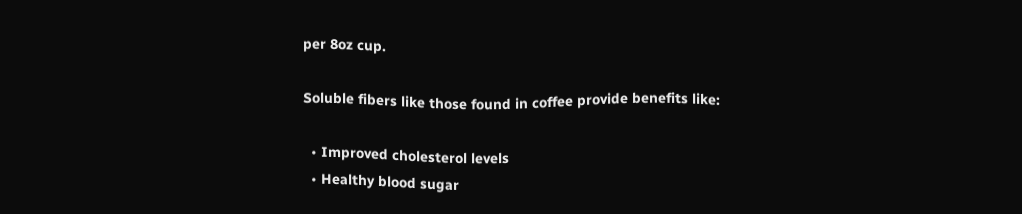per 8oz cup.

Soluble fibers like those found in coffee provide benefits like:

  • Improved cholesterol levels
  • Healthy blood sugar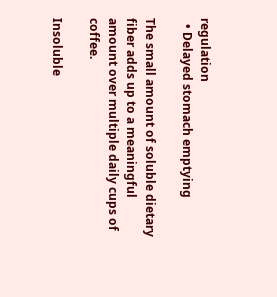regulation
  • Delayed stomach emptying

The small amount of soluble dietary fiber adds up to a meaningful amount over multiple daily cups of coffee.

Insoluble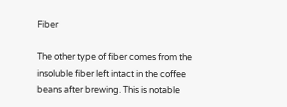Fiber

The other type of fiber comes from the insoluble fiber left intact in the coffee beans after brewing. This is notable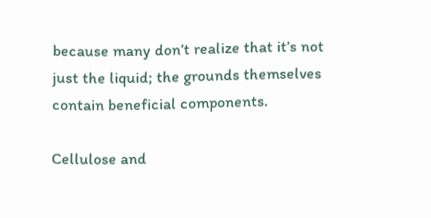because many don’t realize that it’s not just the liquid; the grounds themselves contain beneficial components.

Cellulose and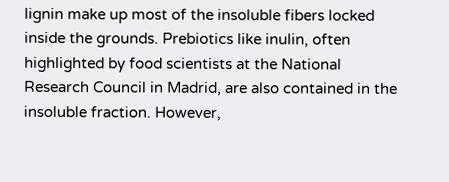lignin make up most of the insoluble fibers locked inside the grounds. Prebiotics like inulin, often highlighted by food scientists at the National Research Council in Madrid, are also contained in the insoluble fraction. However,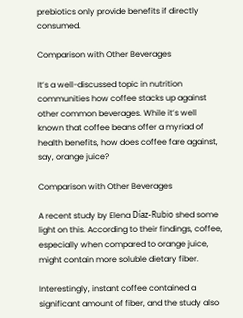prebiotics only provide benefits if directly consumed.

Comparison with Other Beverages

It’s a well-discussed topic in nutrition communities how coffee stacks up against other common beverages. While it’s well known that coffee beans offer a myriad of health benefits, how does coffee fare against, say, orange juice?

Comparison with Other Beverages

A recent study by Elena Díaz-Rubio shed some light on this. According to their findings, coffee, especially when compared to orange juice, might contain more soluble dietary fiber.

Interestingly, instant coffee contained a significant amount of fiber, and the study also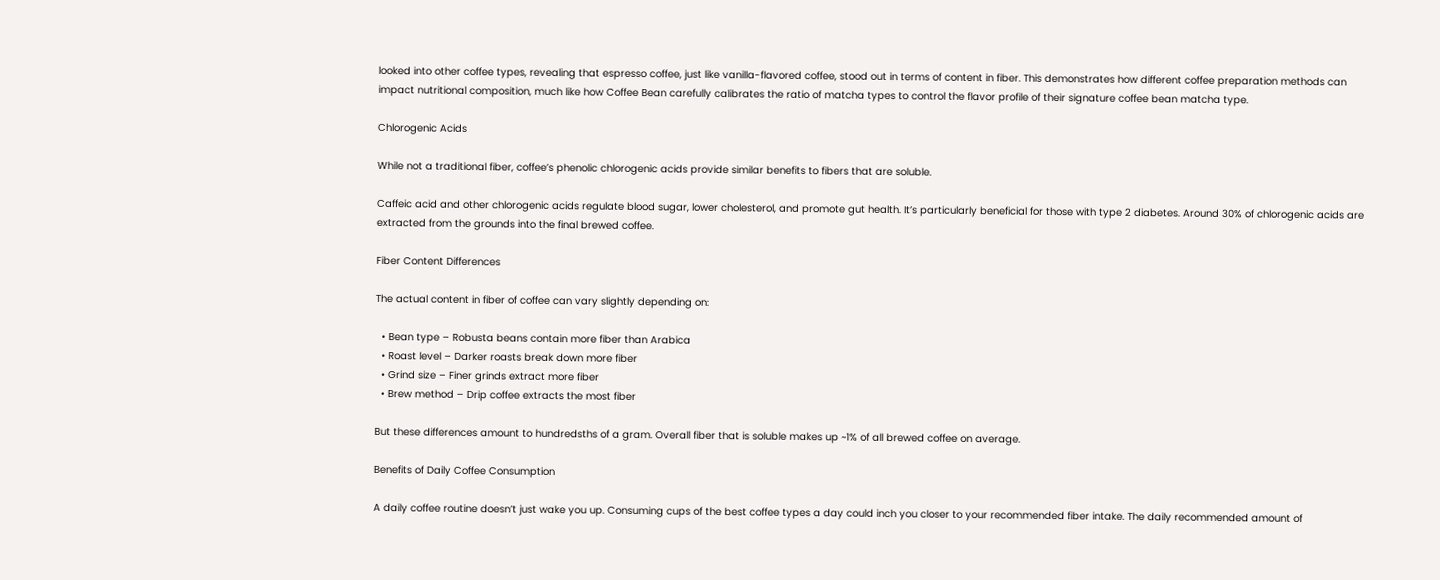looked into other coffee types, revealing that espresso coffee, just like vanilla-flavored coffee, stood out in terms of content in fiber. This demonstrates how different coffee preparation methods can impact nutritional composition, much like how Coffee Bean carefully calibrates the ratio of matcha types to control the flavor profile of their signature coffee bean matcha type.

Chlorogenic Acids

While not a traditional fiber, coffee’s phenolic chlorogenic acids provide similar benefits to fibers that are soluble.

Caffeic acid and other chlorogenic acids regulate blood sugar, lower cholesterol, and promote gut health. It’s particularly beneficial for those with type 2 diabetes. Around 30% of chlorogenic acids are extracted from the grounds into the final brewed coffee.

Fiber Content Differences

The actual content in fiber of coffee can vary slightly depending on:

  • Bean type – Robusta beans contain more fiber than Arabica
  • Roast level – Darker roasts break down more fiber
  • Grind size – Finer grinds extract more fiber
  • Brew method – Drip coffee extracts the most fiber

But these differences amount to hundredsths of a gram. Overall fiber that is soluble makes up ~1% of all brewed coffee on average.

Benefits of Daily Coffee Consumption

A daily coffee routine doesn’t just wake you up. Consuming cups of the best coffee types a day could inch you closer to your recommended fiber intake. The daily recommended amount of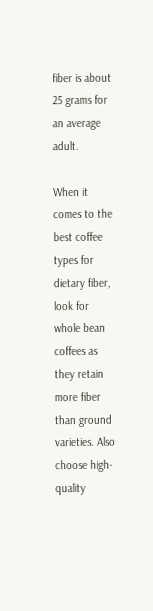fiber is about 25 grams for an average adult.

When it comes to the best coffee types for dietary fiber, look for whole bean coffees as they retain more fiber than ground varieties. Also choose high-quality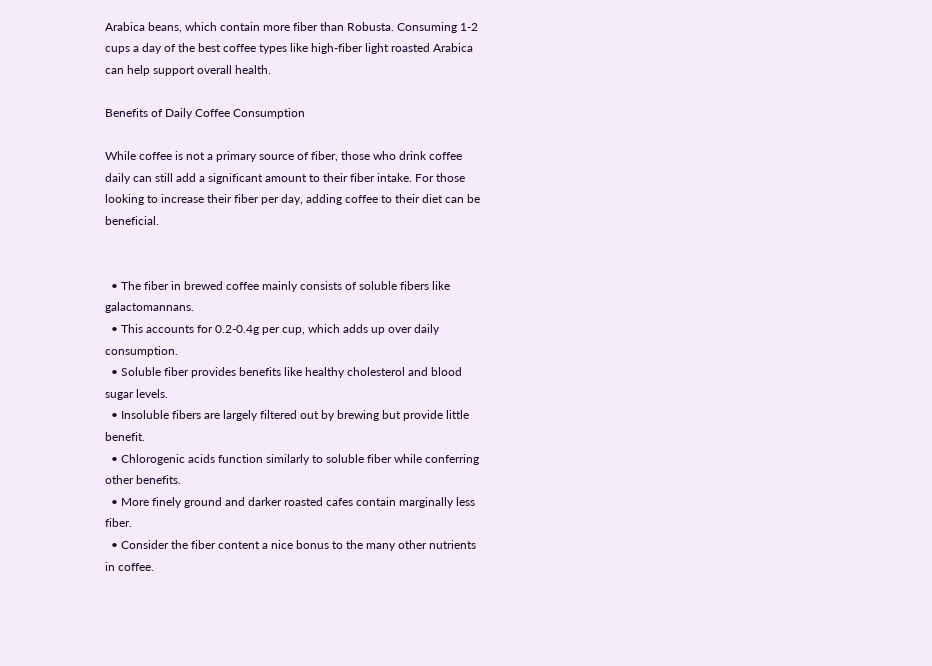Arabica beans, which contain more fiber than Robusta. Consuming 1-2 cups a day of the best coffee types like high-fiber light roasted Arabica can help support overall health.

Benefits of Daily Coffee Consumption

While coffee is not a primary source of fiber, those who drink coffee daily can still add a significant amount to their fiber intake. For those looking to increase their fiber per day, adding coffee to their diet can be beneficial.


  • The fiber in brewed coffee mainly consists of soluble fibers like galactomannans.
  • This accounts for 0.2-0.4g per cup, which adds up over daily consumption.
  • Soluble fiber provides benefits like healthy cholesterol and blood sugar levels.
  • Insoluble fibers are largely filtered out by brewing but provide little benefit.
  • Chlorogenic acids function similarly to soluble fiber while conferring other benefits.
  • More finely ground and darker roasted cafes contain marginally less fiber.
  • Consider the fiber content a nice bonus to the many other nutrients in coffee.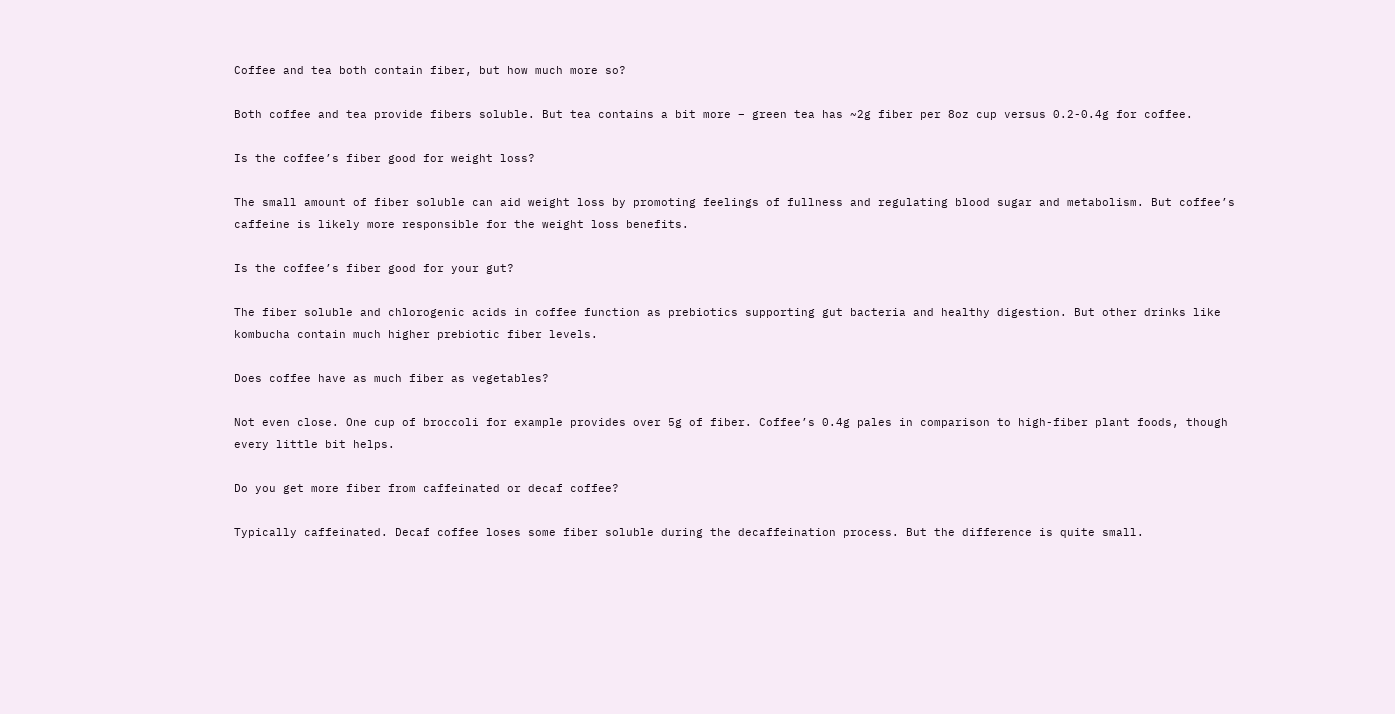Coffee and tea both contain fiber, but how much more so?

Both coffee and tea provide fibers soluble. But tea contains a bit more – green tea has ~2g fiber per 8oz cup versus 0.2-0.4g for coffee.

Is the coffee’s fiber good for weight loss?

The small amount of fiber soluble can aid weight loss by promoting feelings of fullness and regulating blood sugar and metabolism. But coffee’s caffeine is likely more responsible for the weight loss benefits.

Is the coffee’s fiber good for your gut?

The fiber soluble and chlorogenic acids in coffee function as prebiotics supporting gut bacteria and healthy digestion. But other drinks like kombucha contain much higher prebiotic fiber levels.

Does coffee have as much fiber as vegetables?

Not even close. One cup of broccoli for example provides over 5g of fiber. Coffee’s 0.4g pales in comparison to high-fiber plant foods, though every little bit helps.

Do you get more fiber from caffeinated or decaf coffee?

Typically caffeinated. Decaf coffee loses some fiber soluble during the decaffeination process. But the difference is quite small.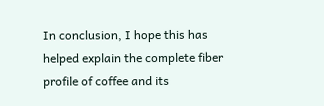In conclusion, I hope this has helped explain the complete fiber profile of coffee and its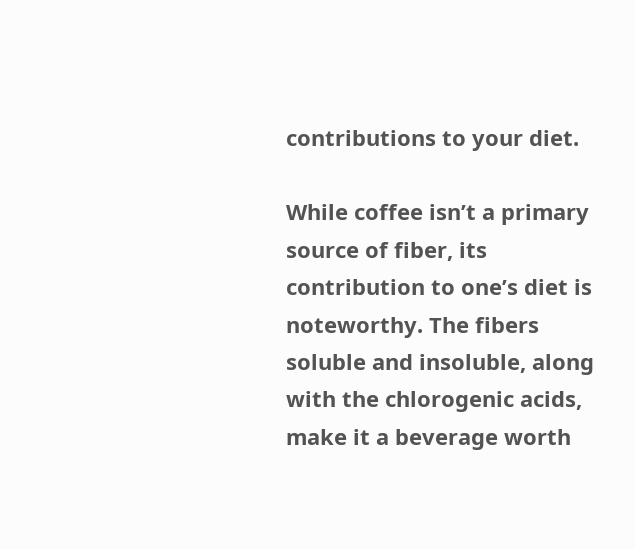contributions to your diet.

While coffee isn’t a primary source of fiber, its contribution to one’s diet is noteworthy. The fibers soluble and insoluble, along with the chlorogenic acids, make it a beverage worth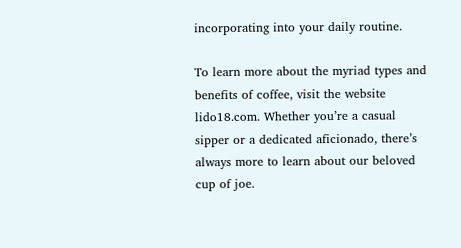incorporating into your daily routine.

To learn more about the myriad types and benefits of coffee, visit the website lido18.com. Whether you’re a casual sipper or a dedicated aficionado, there’s always more to learn about our beloved cup of joe.